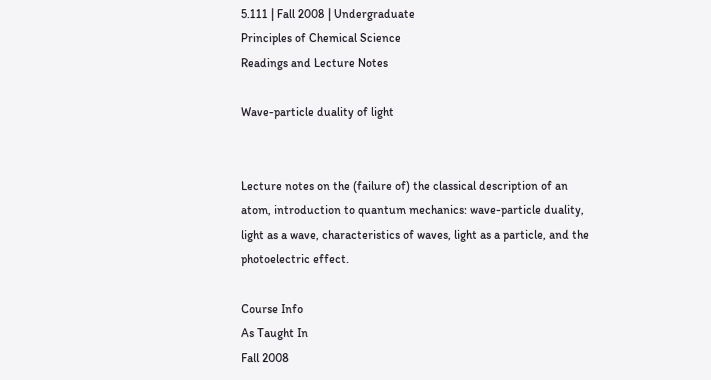5.111 | Fall 2008 | Undergraduate
Principles of Chemical Science
Readings and Lecture Notes

Wave-particle duality of light


Lecture notes on the (failure of) the classical description of an atom, introduction to quantum mechanics: wave-particle duality, light as a wave, characteristics of waves, light as a particle, and the photoelectric effect.

Course Info
As Taught In
Fall 2008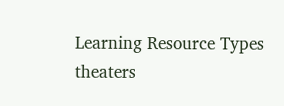Learning Resource Types
theaters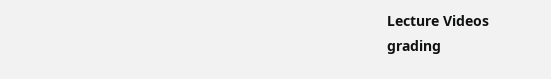Lecture Videos
grading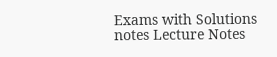Exams with Solutions
notes Lecture Notes